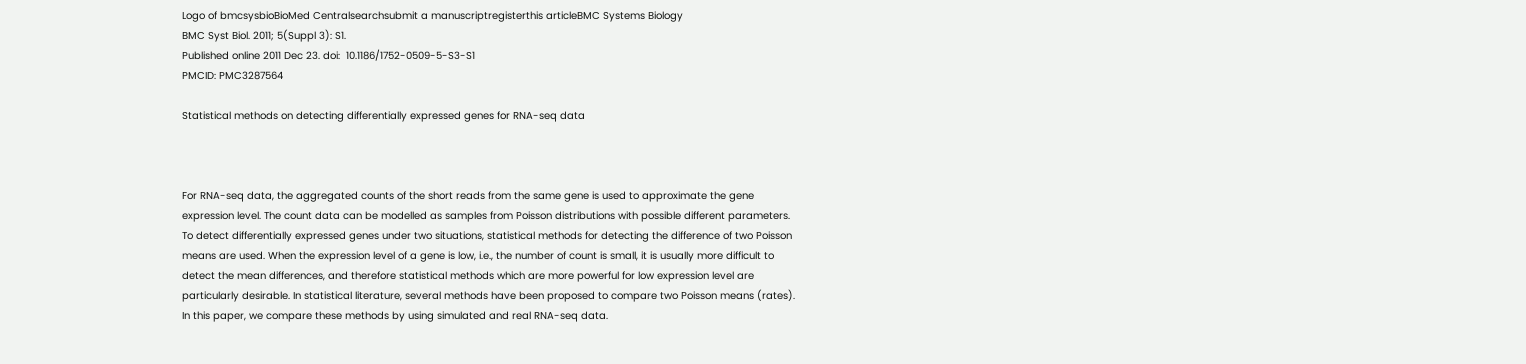Logo of bmcsysbioBioMed Centralsearchsubmit a manuscriptregisterthis articleBMC Systems Biology
BMC Syst Biol. 2011; 5(Suppl 3): S1.
Published online 2011 Dec 23. doi:  10.1186/1752-0509-5-S3-S1
PMCID: PMC3287564

Statistical methods on detecting differentially expressed genes for RNA-seq data



For RNA-seq data, the aggregated counts of the short reads from the same gene is used to approximate the gene expression level. The count data can be modelled as samples from Poisson distributions with possible different parameters. To detect differentially expressed genes under two situations, statistical methods for detecting the difference of two Poisson means are used. When the expression level of a gene is low, i.e., the number of count is small, it is usually more difficult to detect the mean differences, and therefore statistical methods which are more powerful for low expression level are particularly desirable. In statistical literature, several methods have been proposed to compare two Poisson means (rates). In this paper, we compare these methods by using simulated and real RNA-seq data.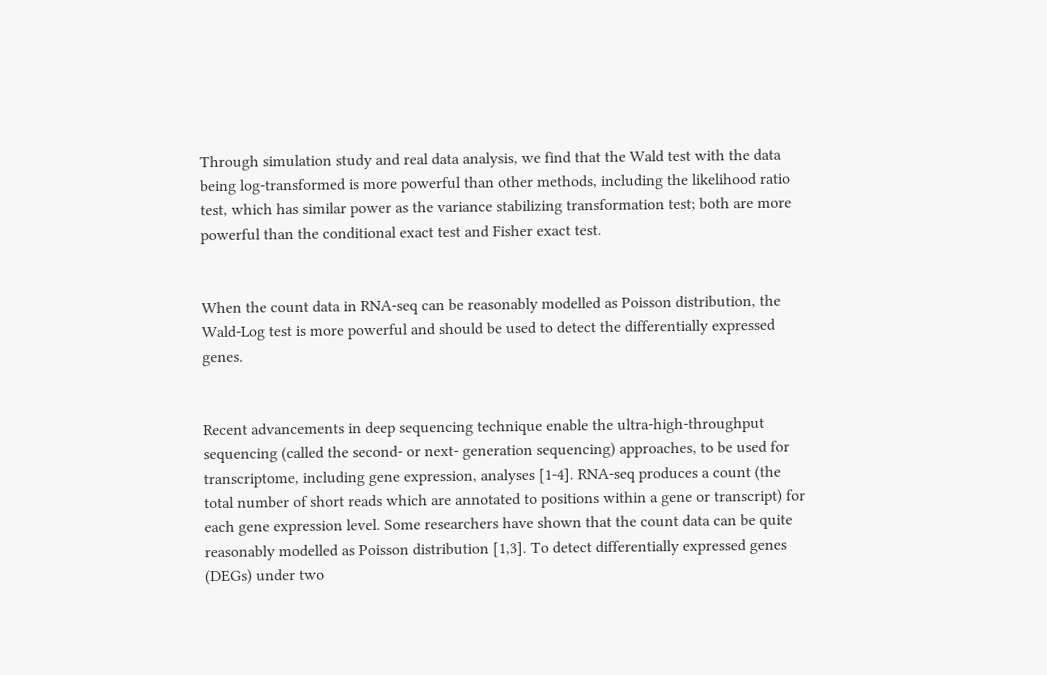Through simulation study and real data analysis, we find that the Wald test with the data being log-transformed is more powerful than other methods, including the likelihood ratio test, which has similar power as the variance stabilizing transformation test; both are more powerful than the conditional exact test and Fisher exact test.


When the count data in RNA-seq can be reasonably modelled as Poisson distribution, the Wald-Log test is more powerful and should be used to detect the differentially expressed genes.


Recent advancements in deep sequencing technique enable the ultra-high-throughput sequencing (called the second- or next- generation sequencing) approaches, to be used for transcriptome, including gene expression, analyses [1-4]. RNA-seq produces a count (the total number of short reads which are annotated to positions within a gene or transcript) for each gene expression level. Some researchers have shown that the count data can be quite reasonably modelled as Poisson distribution [1,3]. To detect differentially expressed genes (DEGs) under two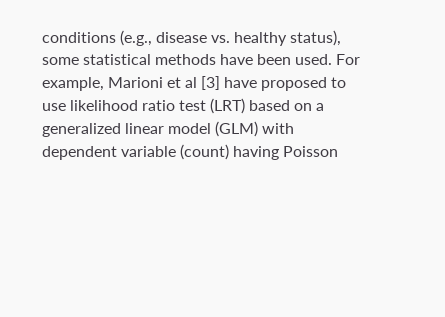conditions (e.g., disease vs. healthy status), some statistical methods have been used. For example, Marioni et al [3] have proposed to use likelihood ratio test (LRT) based on a generalized linear model (GLM) with dependent variable (count) having Poisson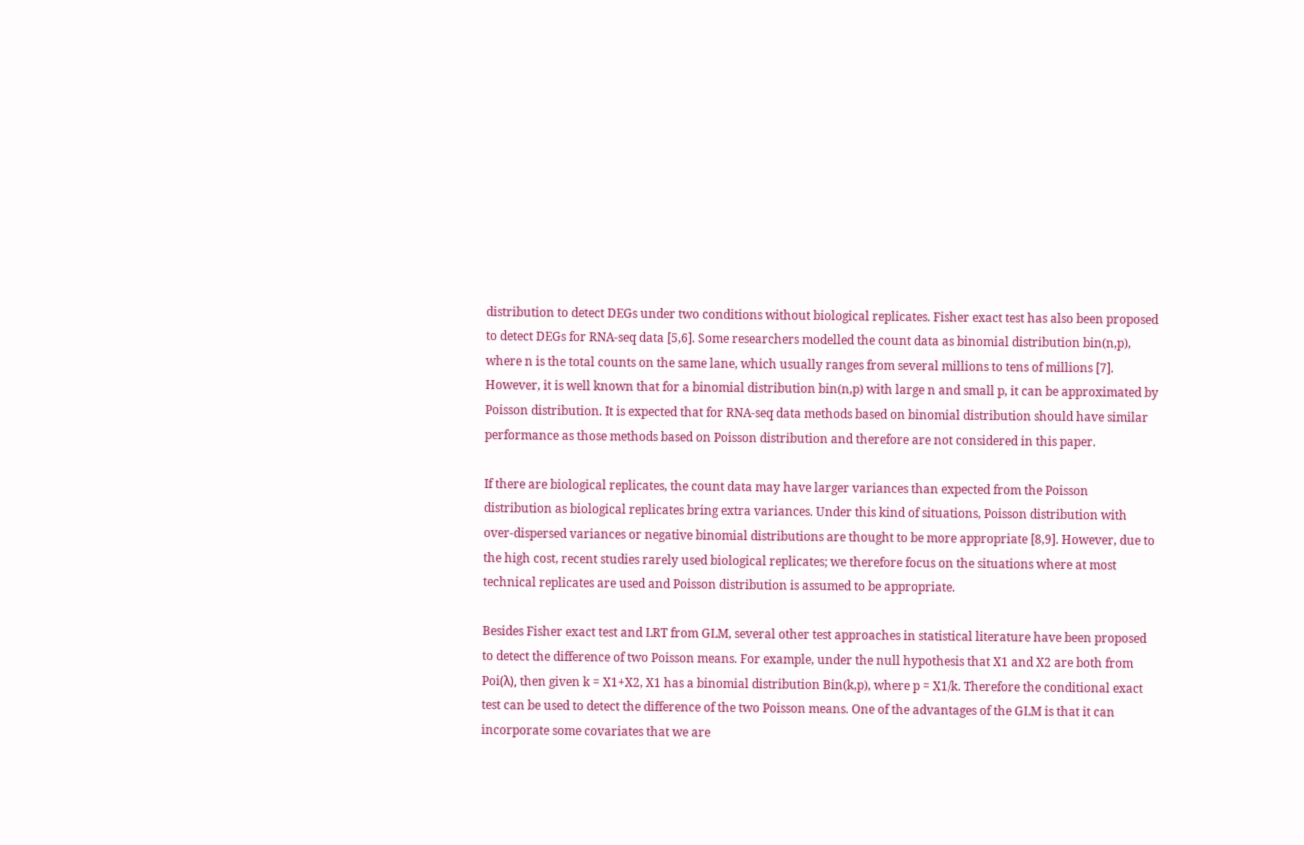distribution to detect DEGs under two conditions without biological replicates. Fisher exact test has also been proposed to detect DEGs for RNA-seq data [5,6]. Some researchers modelled the count data as binomial distribution bin(n,p), where n is the total counts on the same lane, which usually ranges from several millions to tens of millions [7]. However, it is well known that for a binomial distribution bin(n,p) with large n and small p, it can be approximated by Poisson distribution. It is expected that for RNA-seq data methods based on binomial distribution should have similar performance as those methods based on Poisson distribution and therefore are not considered in this paper.

If there are biological replicates, the count data may have larger variances than expected from the Poisson distribution as biological replicates bring extra variances. Under this kind of situations, Poisson distribution with over-dispersed variances or negative binomial distributions are thought to be more appropriate [8,9]. However, due to the high cost, recent studies rarely used biological replicates; we therefore focus on the situations where at most technical replicates are used and Poisson distribution is assumed to be appropriate.

Besides Fisher exact test and LRT from GLM, several other test approaches in statistical literature have been proposed to detect the difference of two Poisson means. For example, under the null hypothesis that X1 and X2 are both from Poi(λ), then given k = X1+X2, X1 has a binomial distribution Bin(k,p), where p = X1/k. Therefore the conditional exact test can be used to detect the difference of the two Poisson means. One of the advantages of the GLM is that it can incorporate some covariates that we are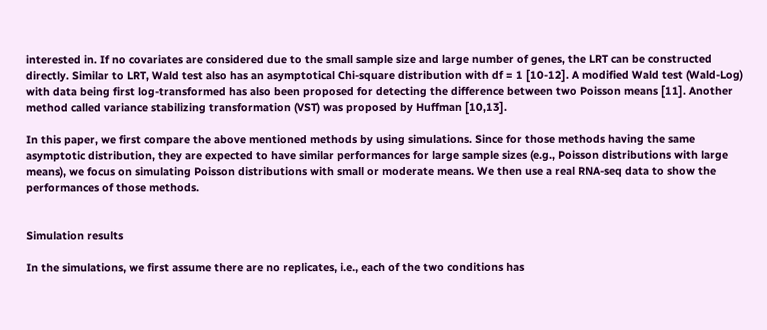interested in. If no covariates are considered due to the small sample size and large number of genes, the LRT can be constructed directly. Similar to LRT, Wald test also has an asymptotical Chi-square distribution with df = 1 [10-12]. A modified Wald test (Wald-Log) with data being first log-transformed has also been proposed for detecting the difference between two Poisson means [11]. Another method called variance stabilizing transformation (VST) was proposed by Huffman [10,13].

In this paper, we first compare the above mentioned methods by using simulations. Since for those methods having the same asymptotic distribution, they are expected to have similar performances for large sample sizes (e.g., Poisson distributions with large means), we focus on simulating Poisson distributions with small or moderate means. We then use a real RNA-seq data to show the performances of those methods.


Simulation results

In the simulations, we first assume there are no replicates, i.e., each of the two conditions has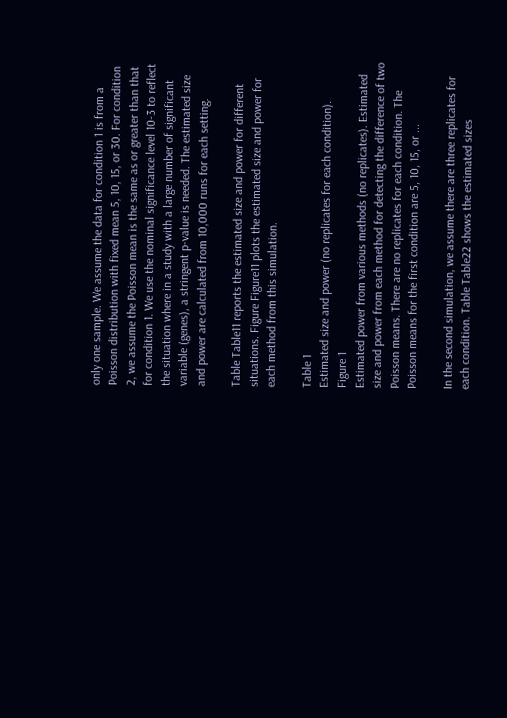only one sample. We assume the data for condition 1 is from a Poisson distribution with fixed mean 5, 10, 15, or 30. For condition 2, we assume the Poisson mean is the same as or greater than that for condition 1. We use the nominal significance level 10-3 to reflect the situation where in a study with a large number of significant variable (genes), a stringent p-value is needed. The estimated size and power are calculated from 10,000 runs for each setting.

Table Table11 reports the estimated size and power for different situations. Figure Figure11 plots the estimated size and power for each method from this simulation.

Table 1
Estimated size and power (no replicates for each condition).
Figure 1
Estimated power from various methods (no replicates). Estimated size and power from each method for detecting the difference of two Poisson means. There are no replicates for each condition. The Poisson means for the first condition are 5, 10, 15, or ...

In the second simulation, we assume there are three replicates for each condition. Table Table22 shows the estimated sizes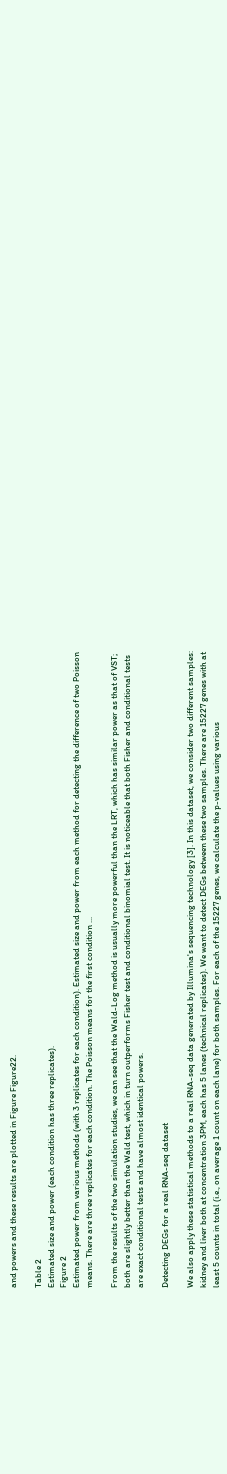and powers and these results are plotted in Figure Figure22.

Table 2
Estimated size and power (each condition has three replicates).
Figure 2
Estimated power from various methods (with 3 replicates for each condition). Estimated size and power from each method for detecting the difference of two Poisson means. There are three replicates for each condition. The Poisson means for the first condition ...

From the results of the two simulation studies, we can see that the Wald-Log method is usually more powerful than the LRT, which has similar power as that of VST; both are slightly better than the Wald test, which in turn outperforms Fisher test and conditional binomial test. It is noticeable that both Fisher and conditional tests are exact conditional tests and have almost identical powers.

Detecting DEGs for a real RNA-seq dataset

We also apply these statistical methods to a real RNA-seq data generated by Illumina's sequencing technology [3]. In this dataset, we consider two different samples: kidney and liver both at concentration 3PM, each has 5 lanes (technical replicates). We want to detect DEGs between these two samples. There are 15227 genes with at least 5 counts in total (i.e., on average 1 count on each lane) for both samples. For each of the 15227 genes, we calculate the p-values using various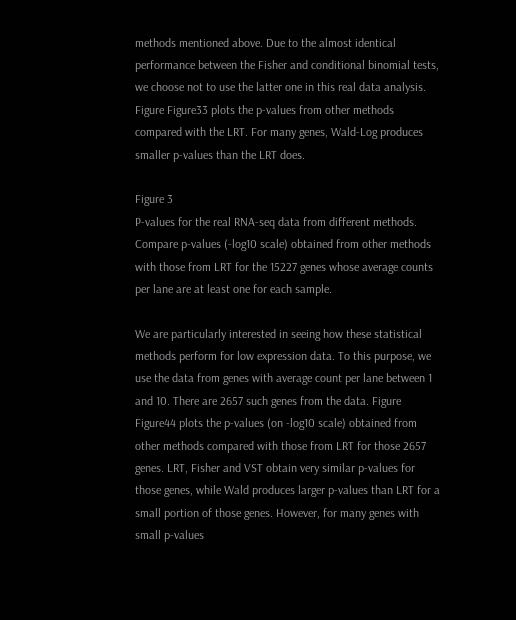methods mentioned above. Due to the almost identical performance between the Fisher and conditional binomial tests, we choose not to use the latter one in this real data analysis. Figure Figure33 plots the p-values from other methods compared with the LRT. For many genes, Wald-Log produces smaller p-values than the LRT does.

Figure 3
P-values for the real RNA-seq data from different methods. Compare p-values (-log10 scale) obtained from other methods with those from LRT for the 15227 genes whose average counts per lane are at least one for each sample.

We are particularly interested in seeing how these statistical methods perform for low expression data. To this purpose, we use the data from genes with average count per lane between 1 and 10. There are 2657 such genes from the data. Figure Figure44 plots the p-values (on -log10 scale) obtained from other methods compared with those from LRT for those 2657 genes. LRT, Fisher and VST obtain very similar p-values for those genes, while Wald produces larger p-values than LRT for a small portion of those genes. However, for many genes with small p-values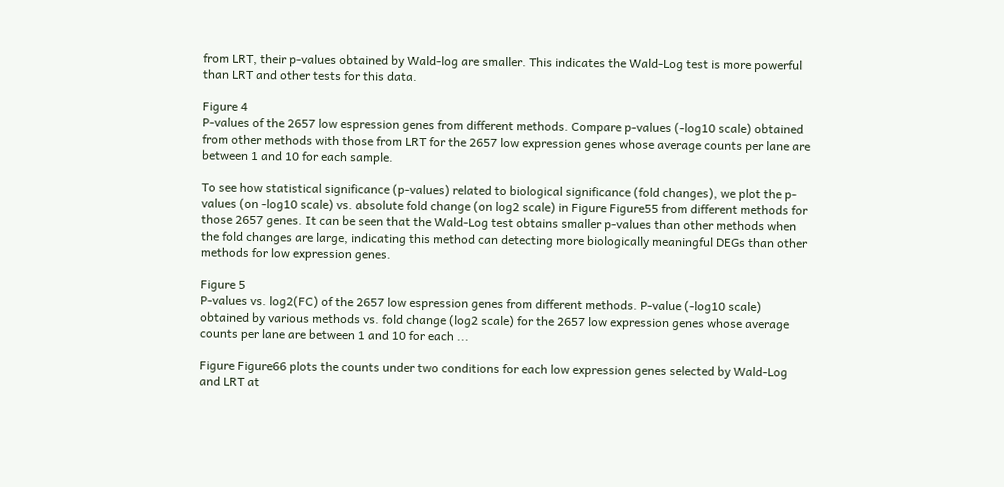from LRT, their p-values obtained by Wald-log are smaller. This indicates the Wald-Log test is more powerful than LRT and other tests for this data.

Figure 4
P-values of the 2657 low espression genes from different methods. Compare p-values (-log10 scale) obtained from other methods with those from LRT for the 2657 low expression genes whose average counts per lane are between 1 and 10 for each sample.

To see how statistical significance (p-values) related to biological significance (fold changes), we plot the p-values (on -log10 scale) vs. absolute fold change (on log2 scale) in Figure Figure55 from different methods for those 2657 genes. It can be seen that the Wald-Log test obtains smaller p-values than other methods when the fold changes are large, indicating this method can detecting more biologically meaningful DEGs than other methods for low expression genes.

Figure 5
P-values vs. log2(FC) of the 2657 low espression genes from different methods. P-value (-log10 scale) obtained by various methods vs. fold change (log2 scale) for the 2657 low expression genes whose average counts per lane are between 1 and 10 for each ...

Figure Figure66 plots the counts under two conditions for each low expression genes selected by Wald-Log and LRT at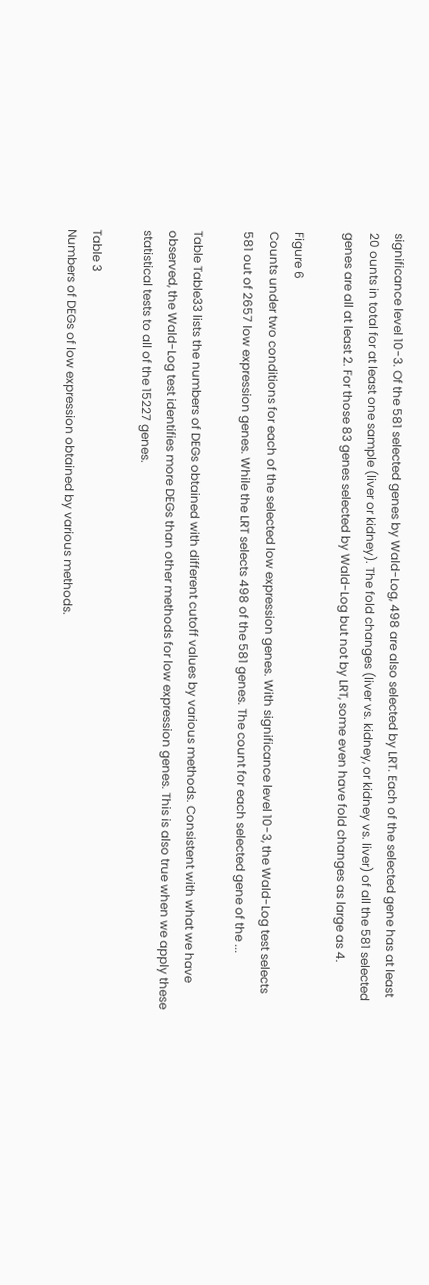significance level 10-3. Of the 581 selected genes by Wald-Log, 498 are also selected by LRT. Each of the selected gene has at least 20 ounts in total for at least one sample (liver or kidney). The fold changes (liver vs. kidney, or kidney vs. liver) of all the 581 selected genes are all at least 2. For those 83 genes selected by Wald-Log but not by LRT, some even have fold changes as large as 4.

Figure 6
Counts under two conditions for each of the selected low expression genes. With significance level 10-3, the Wald-Log test selects 581 out of 2657 low expression genes. While the LRT selects 498 of the 581 genes. The count for each selected gene of the ...

Table Table33 lists the numbers of DEGs obtained with different cutoff values by various methods. Consistent with what we have observed, the Wald-Log test identifies more DEGs than other methods for low expression genes. This is also true when we apply these statistical tests to all of the 15227 genes.

Table 3
Numbers of DEGs of low expression obtained by various methods.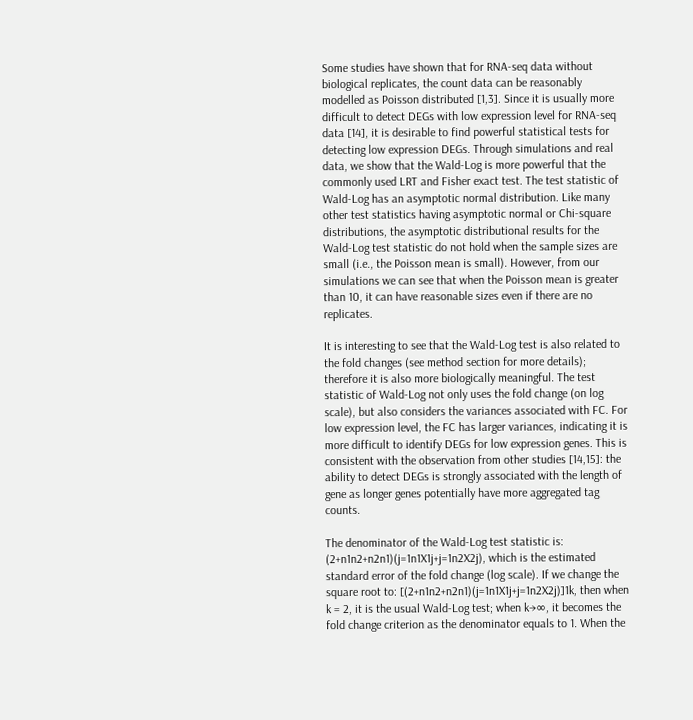Some studies have shown that for RNA-seq data without biological replicates, the count data can be reasonably modelled as Poisson distributed [1,3]. Since it is usually more difficult to detect DEGs with low expression level for RNA-seq data [14], it is desirable to find powerful statistical tests for detecting low expression DEGs. Through simulations and real data, we show that the Wald-Log is more powerful that the commonly used LRT and Fisher exact test. The test statistic of Wald-Log has an asymptotic normal distribution. Like many other test statistics having asymptotic normal or Chi-square distributions, the asymptotic distributional results for the Wald-Log test statistic do not hold when the sample sizes are small (i.e., the Poisson mean is small). However, from our simulations we can see that when the Poisson mean is greater than 10, it can have reasonable sizes even if there are no replicates.

It is interesting to see that the Wald-Log test is also related to the fold changes (see method section for more details); therefore it is also more biologically meaningful. The test statistic of Wald-Log not only uses the fold change (on log scale), but also considers the variances associated with FC. For low expression level, the FC has larger variances, indicating it is more difficult to identify DEGs for low expression genes. This is consistent with the observation from other studies [14,15]: the ability to detect DEGs is strongly associated with the length of gene as longer genes potentially have more aggregated tag counts.

The denominator of the Wald-Log test statistic is: (2+n1n2+n2n1)(j=1n1X1j+j=1n2X2j), which is the estimated standard error of the fold change (log scale). If we change the square root to: [(2+n1n2+n2n1)(j=1n1X1j+j=1n2X2j)]1k, then when k = 2, it is the usual Wald-Log test; when k→∞, it becomes the fold change criterion as the denominator equals to 1. When the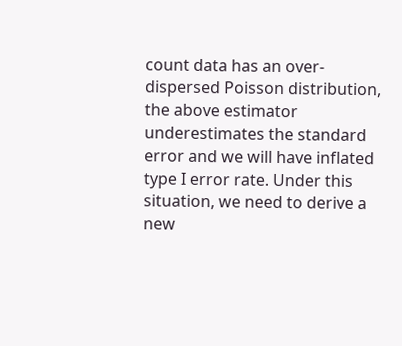count data has an over-dispersed Poisson distribution, the above estimator underestimates the standard error and we will have inflated type I error rate. Under this situation, we need to derive a new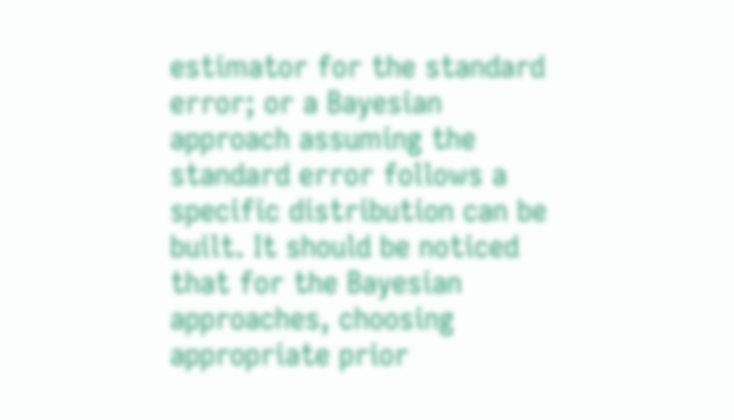estimator for the standard error; or a Bayesian approach assuming the standard error follows a specific distribution can be built. It should be noticed that for the Bayesian approaches, choosing appropriate prior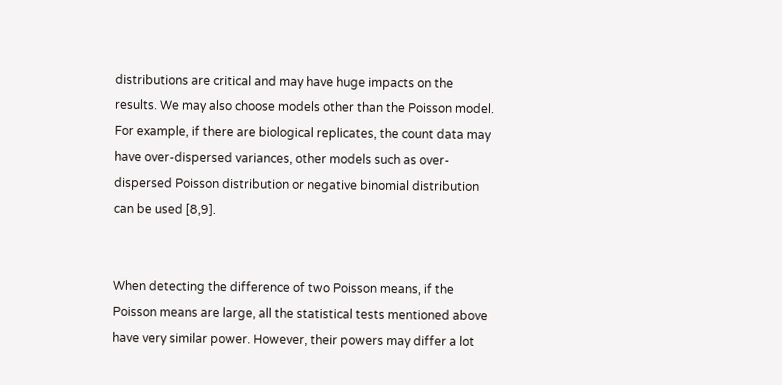distributions are critical and may have huge impacts on the results. We may also choose models other than the Poisson model. For example, if there are biological replicates, the count data may have over-dispersed variances, other models such as over-dispersed Poisson distribution or negative binomial distribution can be used [8,9].


When detecting the difference of two Poisson means, if the Poisson means are large, all the statistical tests mentioned above have very similar power. However, their powers may differ a lot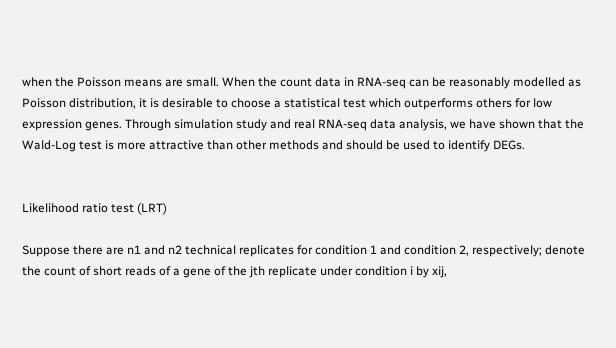when the Poisson means are small. When the count data in RNA-seq can be reasonably modelled as Poisson distribution, it is desirable to choose a statistical test which outperforms others for low expression genes. Through simulation study and real RNA-seq data analysis, we have shown that the Wald-Log test is more attractive than other methods and should be used to identify DEGs.


Likelihood ratio test (LRT)

Suppose there are n1 and n2 technical replicates for condition 1 and condition 2, respectively; denote the count of short reads of a gene of the jth replicate under condition i by xij,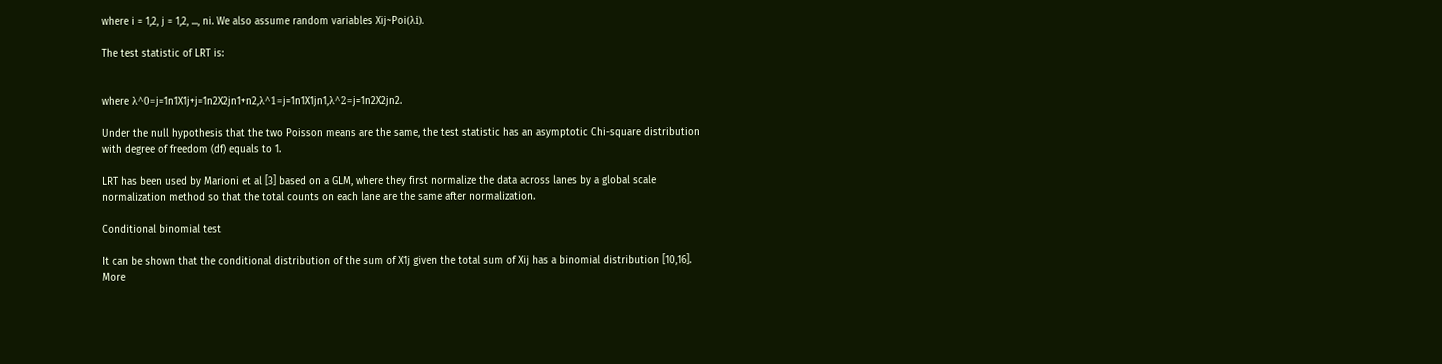where i = 1,2, j = 1,2, ..., ni. We also assume random variables Xij~Poi(λi).

The test statistic of LRT is:


where λ^0=j=1n1X1j+j=1n2X2jn1+n2,λ^1=j=1n1X1jn1,λ^2=j=1n2X2jn2.

Under the null hypothesis that the two Poisson means are the same, the test statistic has an asymptotic Chi-square distribution with degree of freedom (df) equals to 1.

LRT has been used by Marioni et al [3] based on a GLM, where they first normalize the data across lanes by a global scale normalization method so that the total counts on each lane are the same after normalization.

Conditional binomial test

It can be shown that the conditional distribution of the sum of X1j given the total sum of Xij has a binomial distribution [10,16]. More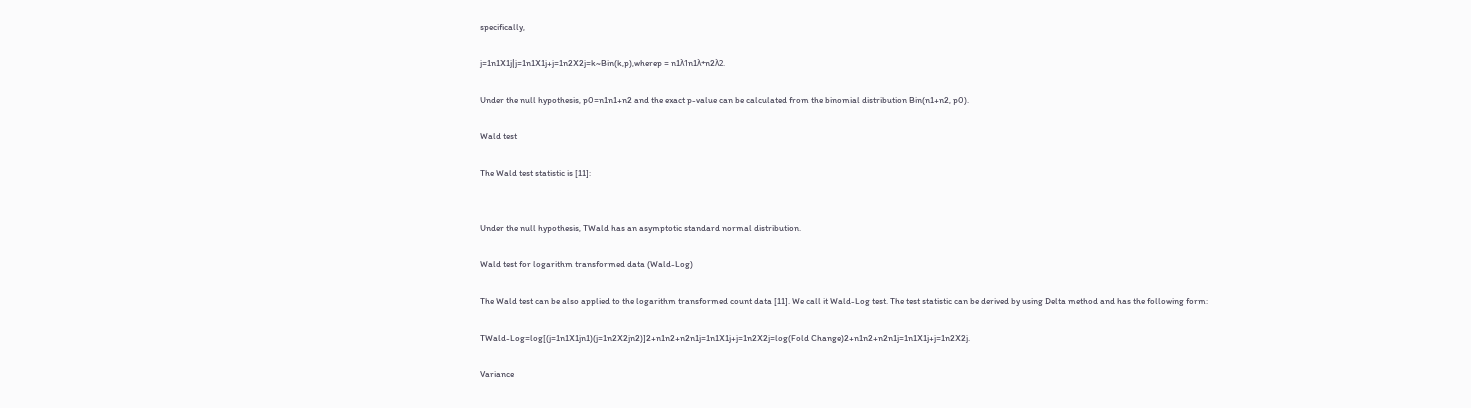specifically,

j=1n1X1j|j=1n1X1j+j=1n2X2j=k~Bin(k,p),wherep = n1λ1n1λ+n2λ2.

Under the null hypothesis, p0=n1n1+n2 and the exact p-value can be calculated from the binomial distribution Bin(n1+n2, p0).

Wald test

The Wald test statistic is [11]:


Under the null hypothesis, TWald has an asymptotic standard normal distribution.

Wald test for logarithm transformed data (Wald-Log)

The Wald test can be also applied to the logarithm transformed count data [11]. We call it Wald-Log test. The test statistic can be derived by using Delta method and has the following form:

TWald-Log=log[(j=1n1X1jn1)(j=1n2X2jn2)]2+n1n2+n2n1j=1n1X1j+j=1n2X2j=log(Fold Change)2+n1n2+n2n1j=1n1X1j+j=1n2X2j.

Variance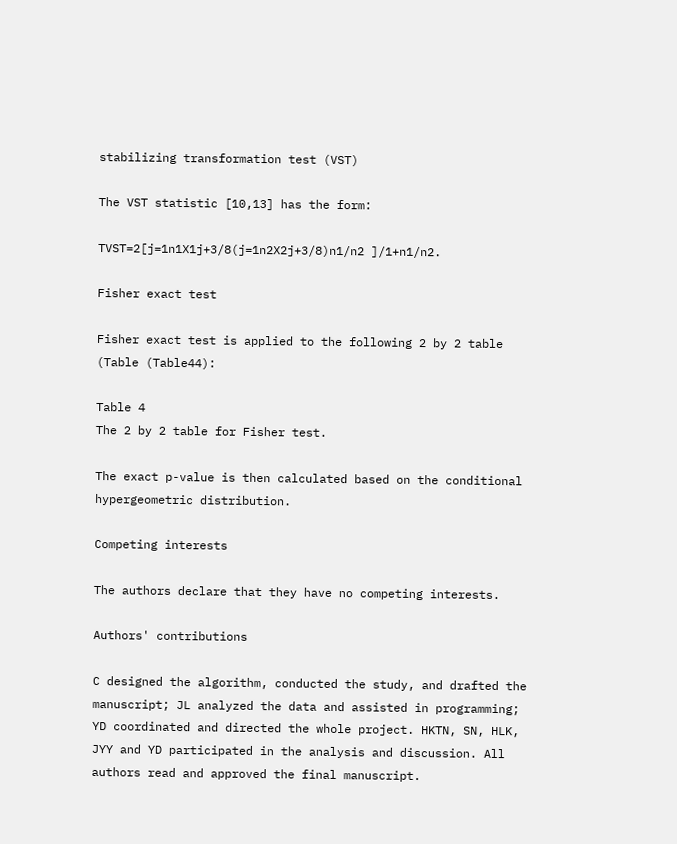stabilizing transformation test (VST)

The VST statistic [10,13] has the form:

TVST=2[j=1n1X1j+3/8(j=1n2X2j+3/8)n1/n2 ]/1+n1/n2.

Fisher exact test

Fisher exact test is applied to the following 2 by 2 table (Table (Table44):

Table 4
The 2 by 2 table for Fisher test.

The exact p-value is then calculated based on the conditional hypergeometric distribution.

Competing interests

The authors declare that they have no competing interests.

Authors' contributions

C designed the algorithm, conducted the study, and drafted the manuscript; JL analyzed the data and assisted in programming; YD coordinated and directed the whole project. HKTN, SN, HLK, JYY and YD participated in the analysis and discussion. All authors read and approved the final manuscript.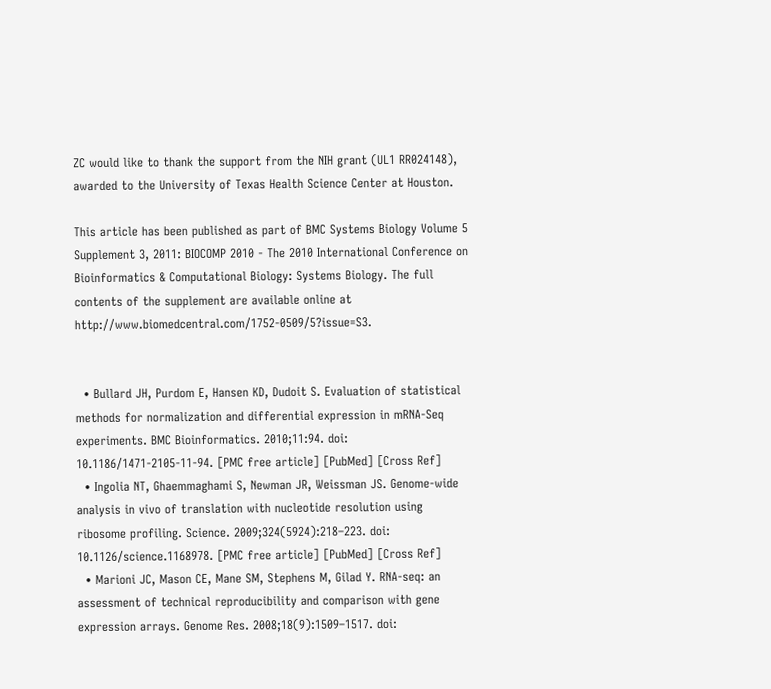ZC would like to thank the support from the NIH grant (UL1 RR024148), awarded to the University of Texas Health Science Center at Houston.

This article has been published as part of BMC Systems Biology Volume 5 Supplement 3, 2011: BIOCOMP 2010 - The 2010 International Conference on Bioinformatics & Computational Biology: Systems Biology. The full contents of the supplement are available online at http://www.biomedcentral.com/1752-0509/5?issue=S3.


  • Bullard JH, Purdom E, Hansen KD, Dudoit S. Evaluation of statistical methods for normalization and differential expression in mRNA-Seq experiments. BMC Bioinformatics. 2010;11:94. doi: 10.1186/1471-2105-11-94. [PMC free article] [PubMed] [Cross Ref]
  • Ingolia NT, Ghaemmaghami S, Newman JR, Weissman JS. Genome-wide analysis in vivo of translation with nucleotide resolution using ribosome profiling. Science. 2009;324(5924):218–223. doi: 10.1126/science.1168978. [PMC free article] [PubMed] [Cross Ref]
  • Marioni JC, Mason CE, Mane SM, Stephens M, Gilad Y. RNA-seq: an assessment of technical reproducibility and comparison with gene expression arrays. Genome Res. 2008;18(9):1509–1517. doi: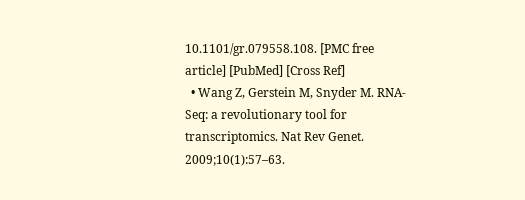10.1101/gr.079558.108. [PMC free article] [PubMed] [Cross Ref]
  • Wang Z, Gerstein M, Snyder M. RNA-Seq: a revolutionary tool for transcriptomics. Nat Rev Genet. 2009;10(1):57–63.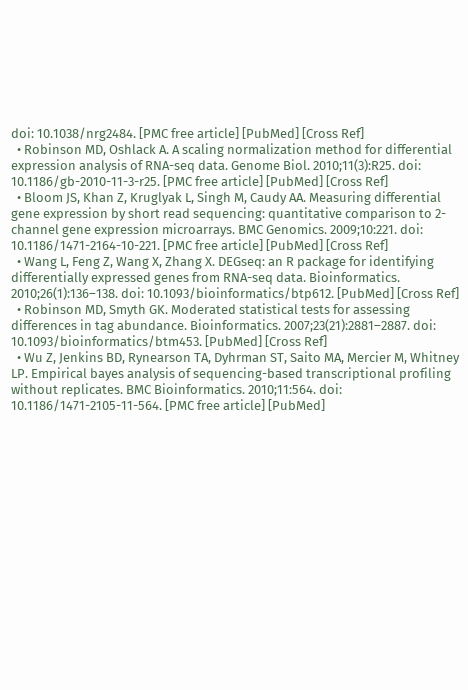doi: 10.1038/nrg2484. [PMC free article] [PubMed] [Cross Ref]
  • Robinson MD, Oshlack A. A scaling normalization method for differential expression analysis of RNA-seq data. Genome Biol. 2010;11(3):R25. doi: 10.1186/gb-2010-11-3-r25. [PMC free article] [PubMed] [Cross Ref]
  • Bloom JS, Khan Z, Kruglyak L, Singh M, Caudy AA. Measuring differential gene expression by short read sequencing: quantitative comparison to 2-channel gene expression microarrays. BMC Genomics. 2009;10:221. doi: 10.1186/1471-2164-10-221. [PMC free article] [PubMed] [Cross Ref]
  • Wang L, Feng Z, Wang X, Zhang X. DEGseq: an R package for identifying differentially expressed genes from RNA-seq data. Bioinformatics. 2010;26(1):136–138. doi: 10.1093/bioinformatics/btp612. [PubMed] [Cross Ref]
  • Robinson MD, Smyth GK. Moderated statistical tests for assessing differences in tag abundance. Bioinformatics. 2007;23(21):2881–2887. doi: 10.1093/bioinformatics/btm453. [PubMed] [Cross Ref]
  • Wu Z, Jenkins BD, Rynearson TA, Dyhrman ST, Saito MA, Mercier M, Whitney LP. Empirical bayes analysis of sequencing-based transcriptional profiling without replicates. BMC Bioinformatics. 2010;11:564. doi: 10.1186/1471-2105-11-564. [PMC free article] [PubMed]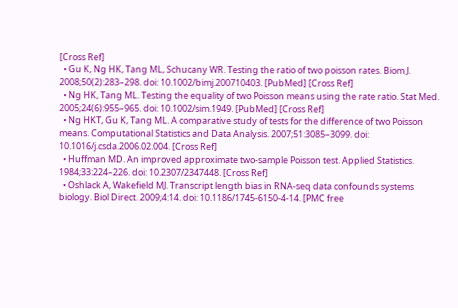[Cross Ref]
  • Gu K, Ng HK, Tang ML, Schucany WR. Testing the ratio of two poisson rates. Biom J. 2008;50(2):283–298. doi: 10.1002/bimj.200710403. [PubMed] [Cross Ref]
  • Ng HK, Tang ML. Testing the equality of two Poisson means using the rate ratio. Stat Med. 2005;24(6):955–965. doi: 10.1002/sim.1949. [PubMed] [Cross Ref]
  • Ng HKT, Gu K, Tang ML. A comparative study of tests for the difference of two Poisson means. Computational Statistics and Data Analysis. 2007;51:3085–3099. doi: 10.1016/j.csda.2006.02.004. [Cross Ref]
  • Huffman MD. An improved approximate two-sample Poisson test. Applied Statistics. 1984;33:224–226. doi: 10.2307/2347448. [Cross Ref]
  • Oshlack A, Wakefield MJ. Transcript length bias in RNA-seq data confounds systems biology. Biol Direct. 2009;4:14. doi: 10.1186/1745-6150-4-14. [PMC free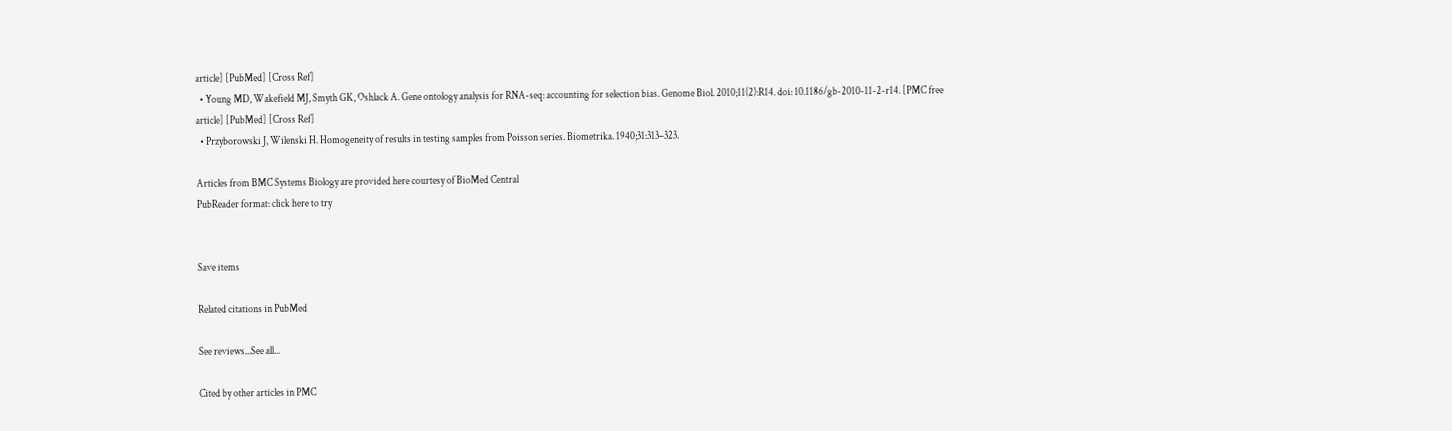article] [PubMed] [Cross Ref]
  • Young MD, Wakefield MJ, Smyth GK, Oshlack A. Gene ontology analysis for RNA-seq: accounting for selection bias. Genome Biol. 2010;11(2):R14. doi: 10.1186/gb-2010-11-2-r14. [PMC free article] [PubMed] [Cross Ref]
  • Przyborowski J, Wilenski H. Homogeneity of results in testing samples from Poisson series. Biometrika. 1940;31:313–323.

Articles from BMC Systems Biology are provided here courtesy of BioMed Central
PubReader format: click here to try


Save items

Related citations in PubMed

See reviews...See all...

Cited by other articles in PMC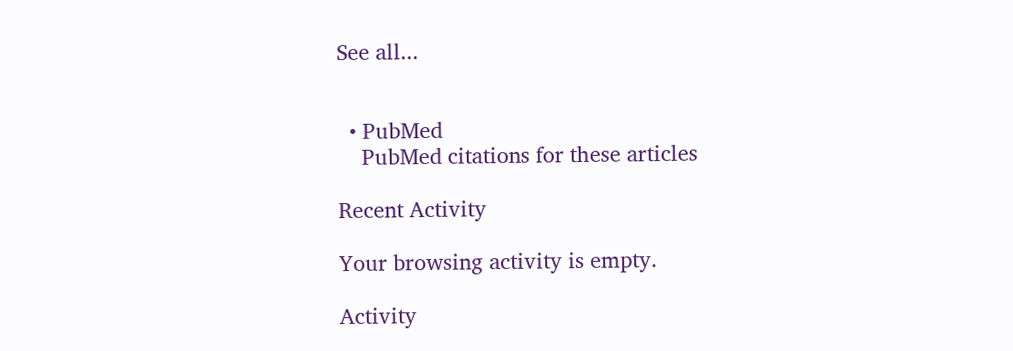See all...


  • PubMed
    PubMed citations for these articles

Recent Activity

Your browsing activity is empty.

Activity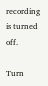recording is turned off.

Turn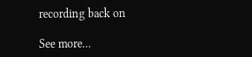recording back on

See more...